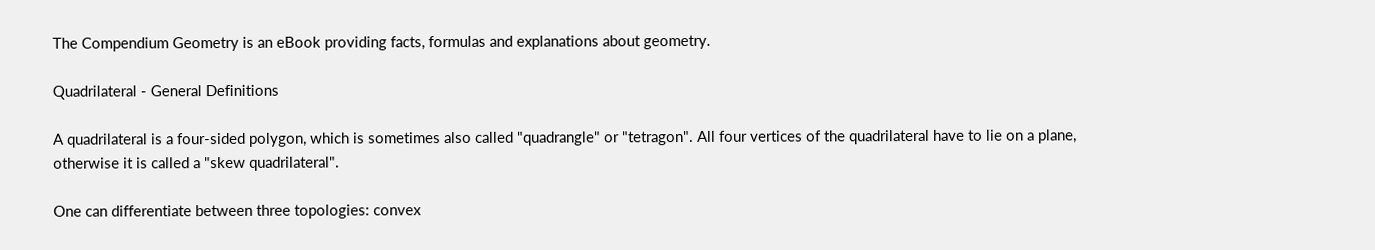The Compendium Geometry is an eBook providing facts, formulas and explanations about geometry.

Quadrilateral - General Definitions

A quadrilateral is a four-sided polygon, which is sometimes also called "quadrangle" or "tetragon". All four vertices of the quadrilateral have to lie on a plane, otherwise it is called a "skew quadrilateral".

One can differentiate between three topologies: convex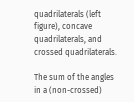quadrilaterals (left figure), concave quadrilaterals, and crossed quadrilaterals.

The sum of the angles in a (non-crossed)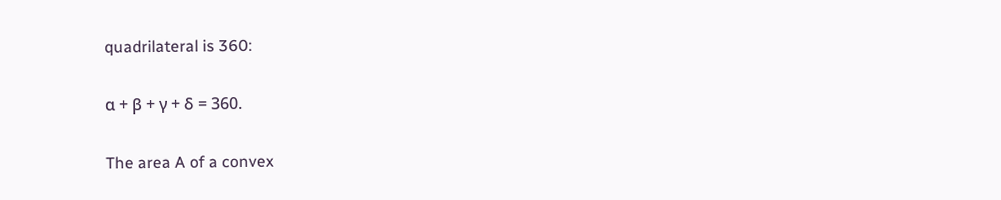quadrilateral is 360:

α + β + γ + δ = 360.

The area A of a convex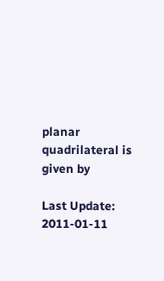planar quadrilateral is given by

Last Update: 2011-01-11